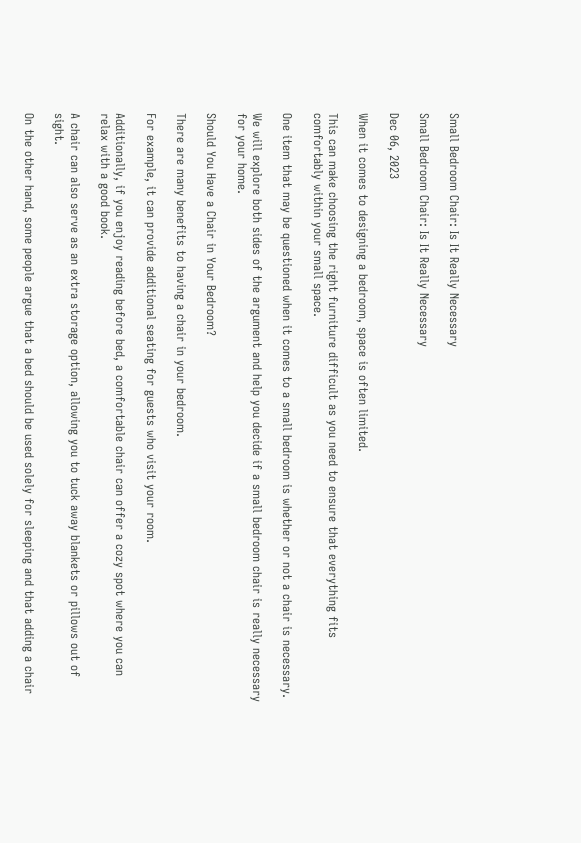Small Bedroom Chair: Is It Really Necessary

Small Bedroom Chair: Is It Really Necessary

Dec 06, 2023

When it comes to designing a bedroom, space is often limited.

This can make choosing the right furniture difficult as you need to ensure that everything fits comfortably within your small space.

One item that may be questioned when it comes to a small bedroom is whether or not a chair is necessary.

We will explore both sides of the argument and help you decide if a small bedroom chair is really necessary for your home.

Should You Have a Chair in Your Bedroom?

There are many benefits to having a chair in your bedroom.

For example, it can provide additional seating for guests who visit your room.

Additionally, if you enjoy reading before bed, a comfortable chair can offer a cozy spot where you can relax with a good book.

A chair can also serve as an extra storage option, allowing you to tuck away blankets or pillows out of sight.

On the other hand, some people argue that a bed should be used solely for sleeping and that adding a chair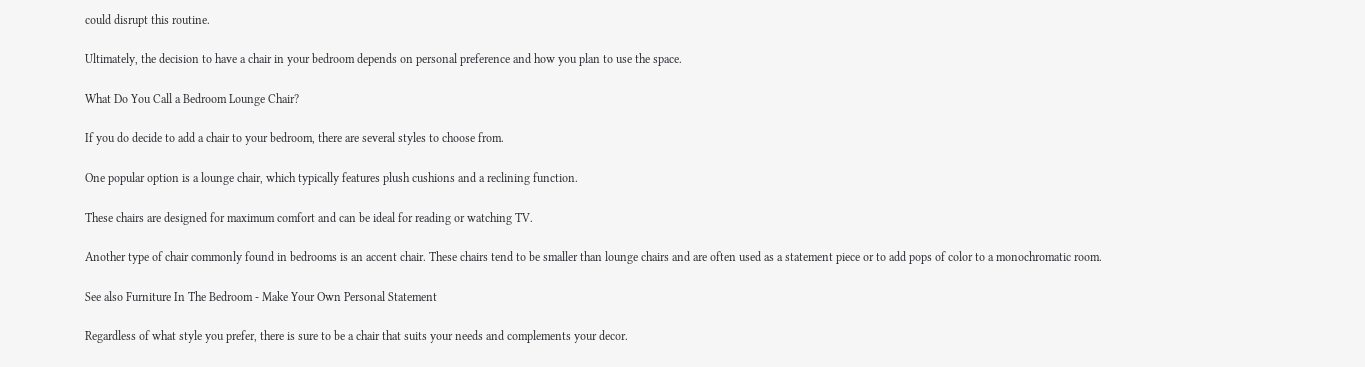could disrupt this routine.

Ultimately, the decision to have a chair in your bedroom depends on personal preference and how you plan to use the space.

What Do You Call a Bedroom Lounge Chair?

If you do decide to add a chair to your bedroom, there are several styles to choose from.

One popular option is a lounge chair, which typically features plush cushions and a reclining function.

These chairs are designed for maximum comfort and can be ideal for reading or watching TV.

Another type of chair commonly found in bedrooms is an accent chair. These chairs tend to be smaller than lounge chairs and are often used as a statement piece or to add pops of color to a monochromatic room.

See also Furniture In The Bedroom - Make Your Own Personal Statement

Regardless of what style you prefer, there is sure to be a chair that suits your needs and complements your decor.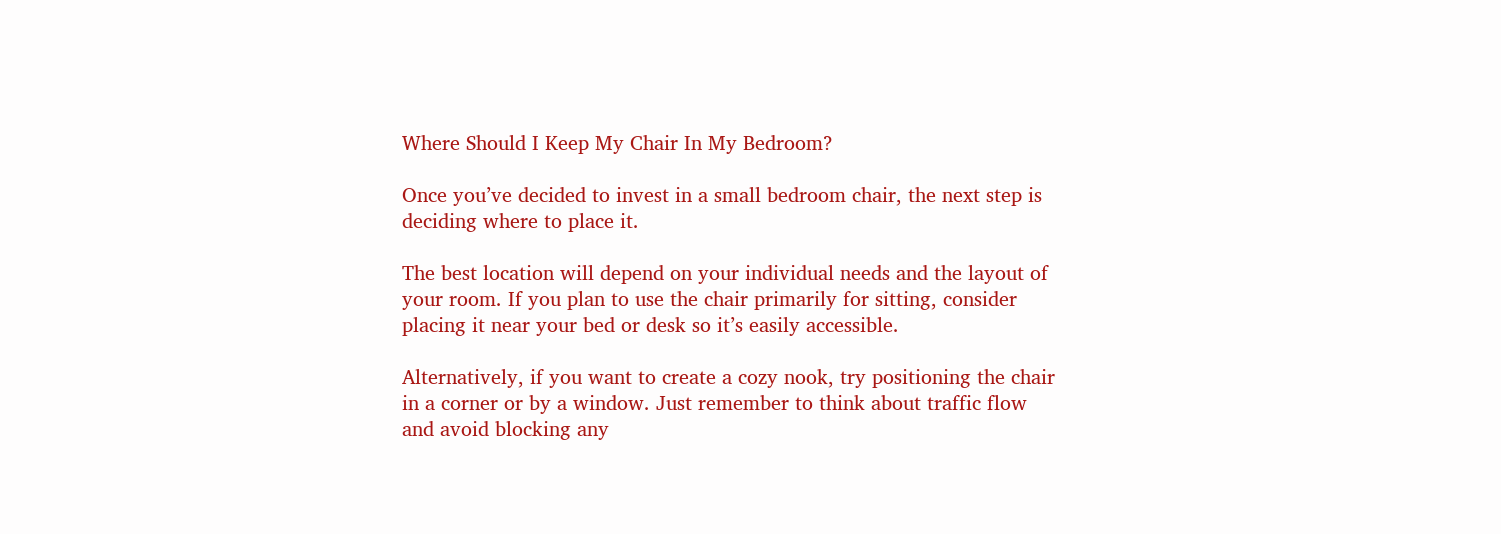Where Should I Keep My Chair In My Bedroom?

Once you’ve decided to invest in a small bedroom chair, the next step is deciding where to place it.

The best location will depend on your individual needs and the layout of your room. If you plan to use the chair primarily for sitting, consider placing it near your bed or desk so it’s easily accessible.

Alternatively, if you want to create a cozy nook, try positioning the chair in a corner or by a window. Just remember to think about traffic flow and avoid blocking any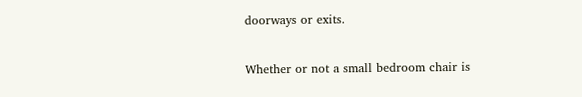doorways or exits.

Whether or not a small bedroom chair is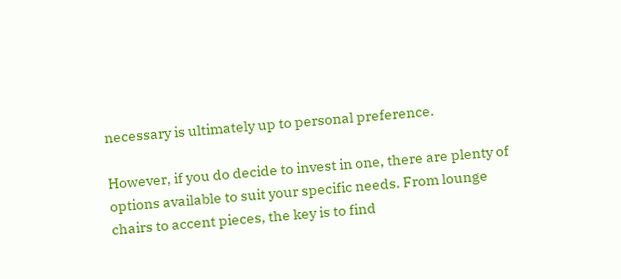necessary is ultimately up to personal preference.

However, if you do decide to invest in one, there are plenty of options available to suit your specific needs. From lounge chairs to accent pieces, the key is to find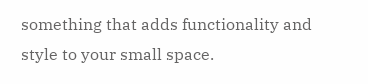something that adds functionality and style to your small space.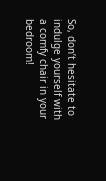So, don’t hesitate to indulge yourself with a comfy chair in your bedroom!